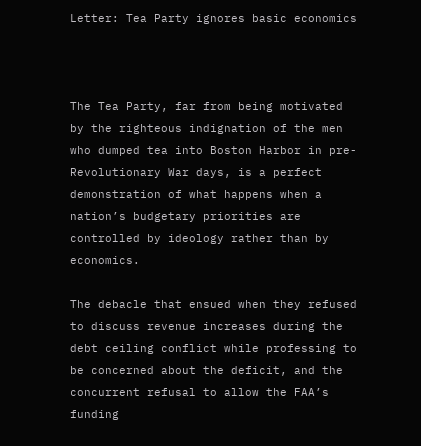Letter: Tea Party ignores basic economics



The Tea Party, far from being motivated by the righteous indignation of the men who dumped tea into Boston Harbor in pre-Revolutionary War days, is a perfect demonstration of what happens when a nation’s budgetary priorities are controlled by ideology rather than by economics.

The debacle that ensued when they refused to discuss revenue increases during the debt ceiling conflict while professing to be concerned about the deficit, and the concurrent refusal to allow the FAA’s funding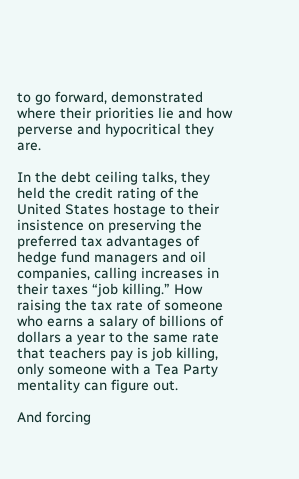to go forward, demonstrated where their priorities lie and how perverse and hypocritical they are.

In the debt ceiling talks, they held the credit rating of the United States hostage to their insistence on preserving the preferred tax advantages of hedge fund managers and oil companies, calling increases in their taxes “job killing.” How raising the tax rate of someone who earns a salary of billions of dollars a year to the same rate that teachers pay is job killing, only someone with a Tea Party mentality can figure out.

And forcing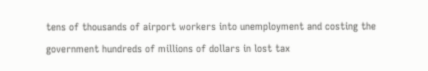tens of thousands of airport workers into unemployment and costing the government hundreds of millions of dollars in lost tax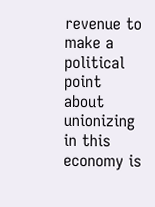revenue to make a political point about unionizing in this economy is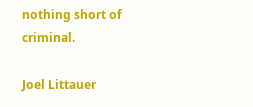nothing short of criminal.

Joel Littauer